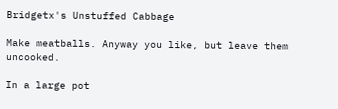Bridgetx's Unstuffed Cabbage

Make meatballs. Anyway you like, but leave them uncooked.

In a large pot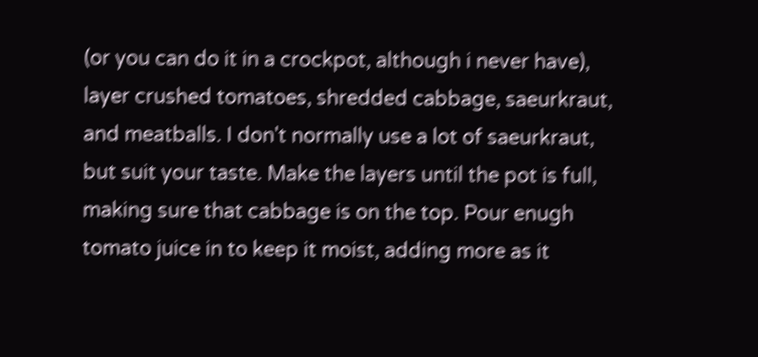(or you can do it in a crockpot, although i never have), layer crushed tomatoes, shredded cabbage, saeurkraut, and meatballs. I don't normally use a lot of saeurkraut, but suit your taste. Make the layers until the pot is full, making sure that cabbage is on the top. Pour enugh tomato juice in to keep it moist, adding more as it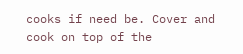cooks if need be. Cover and cook on top of the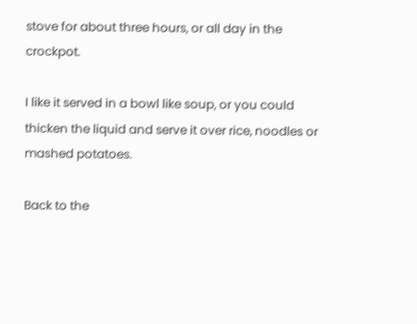stove for about three hours, or all day in the crockpot.

I like it served in a bowl like soup, or you could thicken the liquid and serve it over rice, noodles or mashed potatoes.

Back to the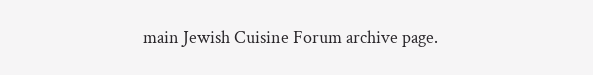main Jewish Cuisine Forum archive page.